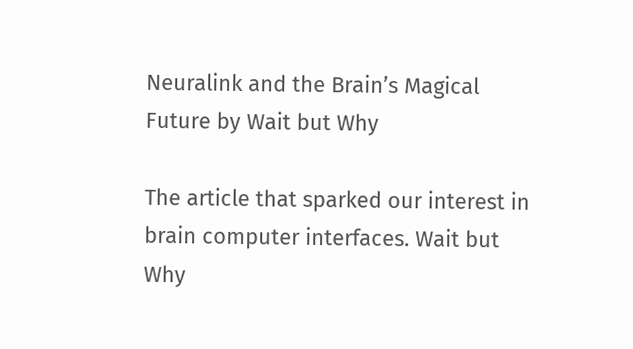Neuralink and the Brain’s Magical Future by Wait but Why

The article that sparked our interest in brain computer interfaces. Wait but Why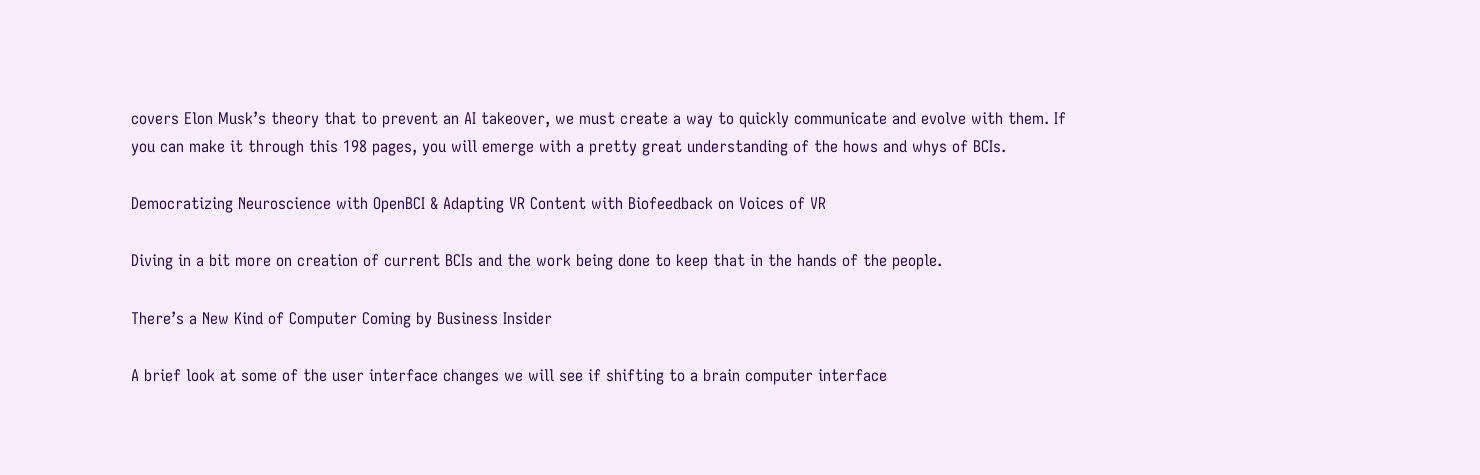covers Elon Musk’s theory that to prevent an AI takeover, we must create a way to quickly communicate and evolve with them. If you can make it through this 198 pages, you will emerge with a pretty great understanding of the hows and whys of BCIs.

Democratizing Neuroscience with OpenBCI & Adapting VR Content with Biofeedback on Voices of VR

Diving in a bit more on creation of current BCIs and the work being done to keep that in the hands of the people.

There’s a New Kind of Computer Coming by Business Insider

A brief look at some of the user interface changes we will see if shifting to a brain computer interface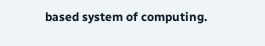based system of computing.